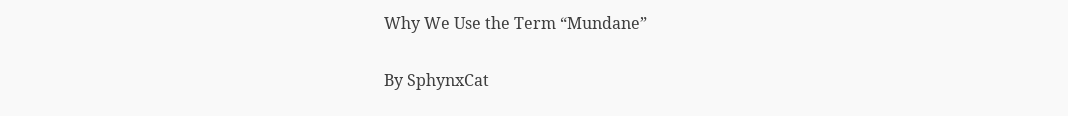Why We Use the Term “Mundane”

By SphynxCat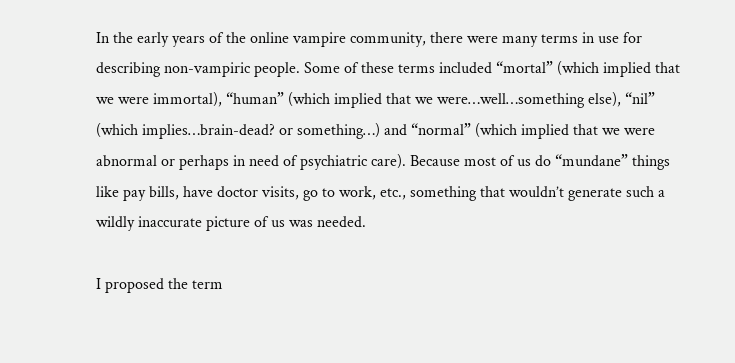In the early years of the online vampire community, there were many terms in use for describing non-vampiric people. Some of these terms included “mortal” (which implied that we were immortal), “human” (which implied that we were…well…something else), “nil” (which implies…brain-dead? or something…) and “normal” (which implied that we were abnormal or perhaps in need of psychiatric care). Because most of us do “mundane” things like pay bills, have doctor visits, go to work, etc., something that wouldn’t generate such a wildly inaccurate picture of us was needed.

I proposed the term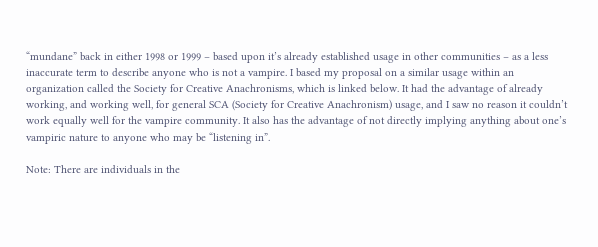“mundane” back in either 1998 or 1999 – based upon it’s already established usage in other communities – as a less inaccurate term to describe anyone who is not a vampire. I based my proposal on a similar usage within an organization called the Society for Creative Anachronisms, which is linked below. It had the advantage of already working, and working well, for general SCA (Society for Creative Anachronism) usage, and I saw no reason it couldn’t work equally well for the vampire community. It also has the advantage of not directly implying anything about one’s vampiric nature to anyone who may be “listening in”.

Note: There are individuals in the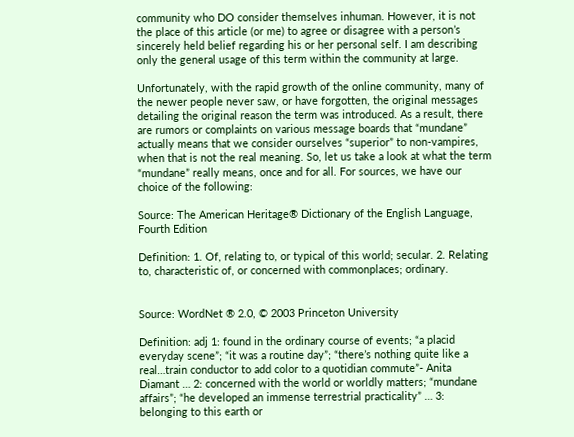community who DO consider themselves inhuman. However, it is not the place of this article (or me) to agree or disagree with a person’s sincerely held belief regarding his or her personal self. I am describing only the general usage of this term within the community at large.

Unfortunately, with the rapid growth of the online community, many of the newer people never saw, or have forgotten, the original messages detailing the original reason the term was introduced. As a result, there are rumors or complaints on various message boards that “mundane” actually means that we consider ourselves “superior” to non-vampires, when that is not the real meaning. So, let us take a look at what the term “mundane” really means, once and for all. For sources, we have our choice of the following:

Source: The American Heritage® Dictionary of the English Language, Fourth Edition

Definition: 1. Of, relating to, or typical of this world; secular. 2. Relating to, characteristic of, or concerned with commonplaces; ordinary.


Source: WordNet ® 2.0, © 2003 Princeton University

Definition: adj 1: found in the ordinary course of events; “a placid everyday scene”; “it was a routine day”; “there’s nothing quite like a real…train conductor to add color to a quotidian commute”- Anita Diamant … 2: concerned with the world or worldly matters; “mundane affairs”; “he developed an immense terrestrial practicality” … 3: belonging to this earth or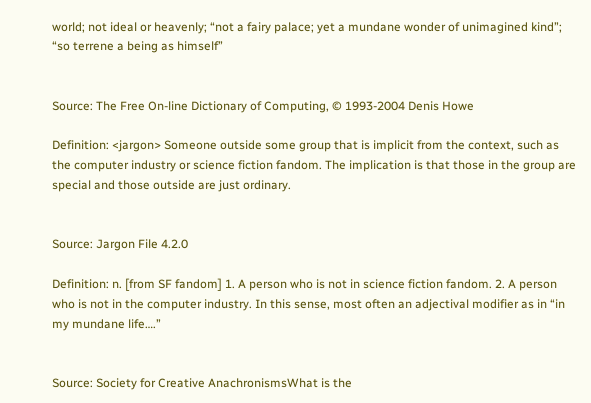world; not ideal or heavenly; “not a fairy palace; yet a mundane wonder of unimagined kind”; “so terrene a being as himself”


Source: The Free On-line Dictionary of Computing, © 1993-2004 Denis Howe

Definition: <jargon> Someone outside some group that is implicit from the context, such as the computer industry or science fiction fandom. The implication is that those in the group are special and those outside are just ordinary.


Source: Jargon File 4.2.0

Definition: n. [from SF fandom] 1. A person who is not in science fiction fandom. 2. A person who is not in the computer industry. In this sense, most often an adjectival modifier as in “in my mundane life….”


Source: Society for Creative AnachronismsWhat is the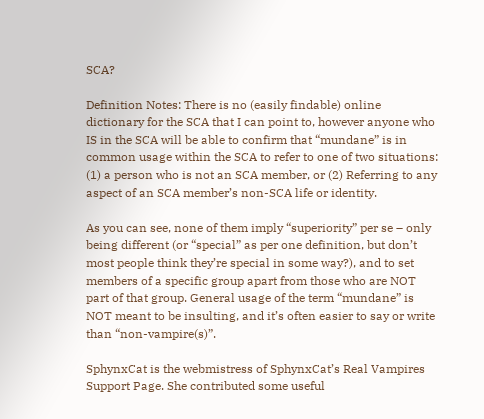SCA?

Definition Notes: There is no (easily findable) online dictionary for the SCA that I can point to, however anyone who IS in the SCA will be able to confirm that “mundane” is in common usage within the SCA to refer to one of two situations: (1) a person who is not an SCA member, or (2) Referring to any aspect of an SCA member’s non-SCA life or identity.

As you can see, none of them imply “superiority” per se – only being different (or “special” as per one definition, but don’t most people think they’re special in some way?), and to set members of a specific group apart from those who are NOT part of that group. General usage of the term “mundane” is NOT meant to be insulting, and it’s often easier to say or write than “non-vampire(s)”.

SphynxCat is the webmistress of SphynxCat’s Real Vampires Support Page. She contributed some useful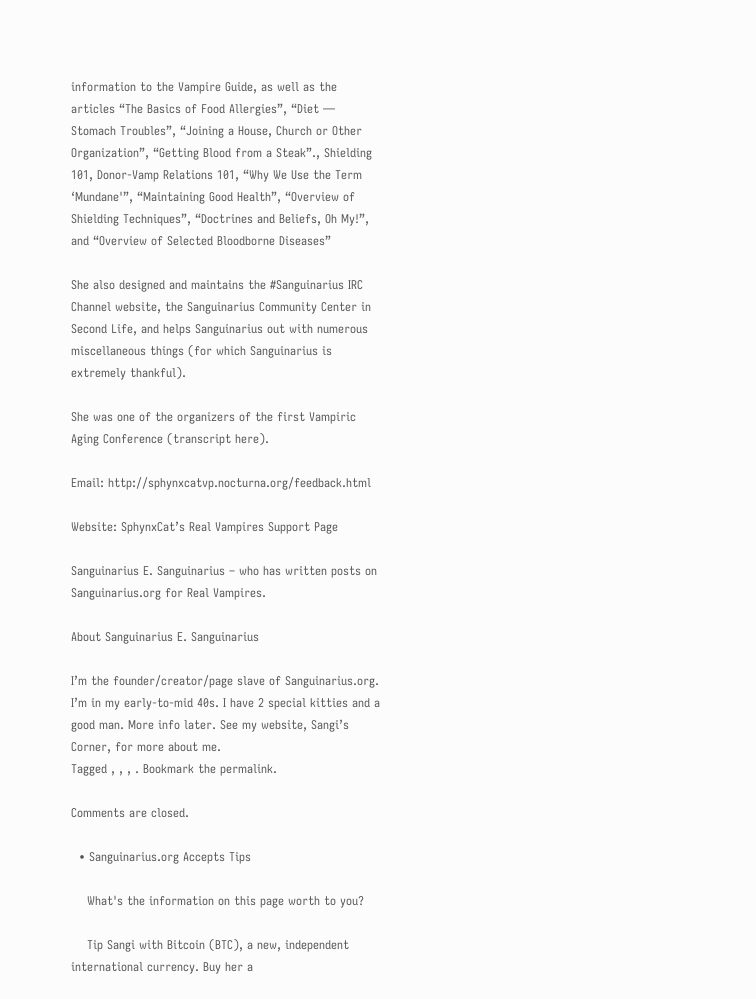information to the Vampire Guide, as well as the articles “The Basics of Food Allergies”, “Diet — Stomach Troubles”, “Joining a House, Church or Other Organization”, “Getting Blood from a Steak”., Shielding 101, Donor-Vamp Relations 101, “Why We Use the Term ‘Mundane'”, “Maintaining Good Health”, “Overview of Shielding Techniques”, “Doctrines and Beliefs, Oh My!”, and “Overview of Selected Bloodborne Diseases”

She also designed and maintains the #Sanguinarius IRC Channel website, the Sanguinarius Community Center in Second Life, and helps Sanguinarius out with numerous miscellaneous things (for which Sanguinarius is extremely thankful).

She was one of the organizers of the first Vampiric Aging Conference (transcript here).

Email: http://sphynxcatvp.nocturna.org/feedback.html

Website: SphynxCat’s Real Vampires Support Page

Sanguinarius E. Sanguinarius – who has written posts on Sanguinarius.org for Real Vampires.

About Sanguinarius E. Sanguinarius

I’m the founder/creator/page slave of Sanguinarius.org. I’m in my early-to-mid 40s. I have 2 special kitties and a good man. More info later. See my website, Sangi’s Corner, for more about me.
Tagged , , , . Bookmark the permalink.

Comments are closed.

  • Sanguinarius.org Accepts Tips

    What's the information on this page worth to you?

    Tip Sangi with Bitcoin (BTC), a new, independent international currency. Buy her a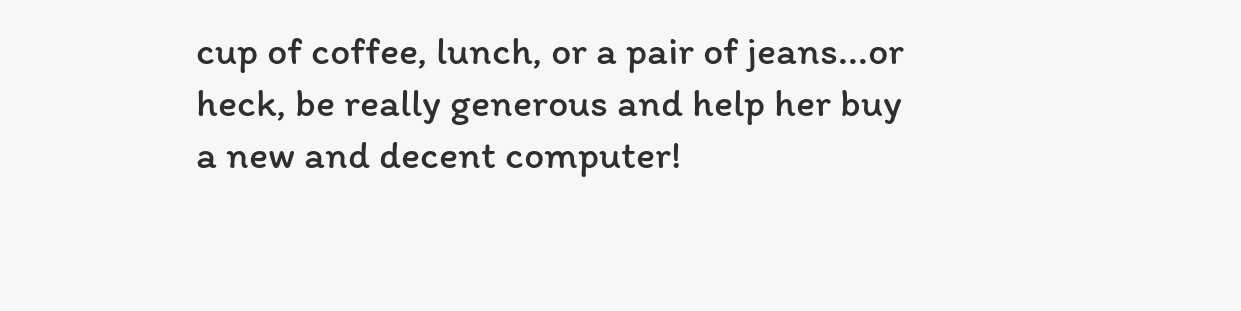cup of coffee, lunch, or a pair of jeans...or heck, be really generous and help her buy a new and decent computer!